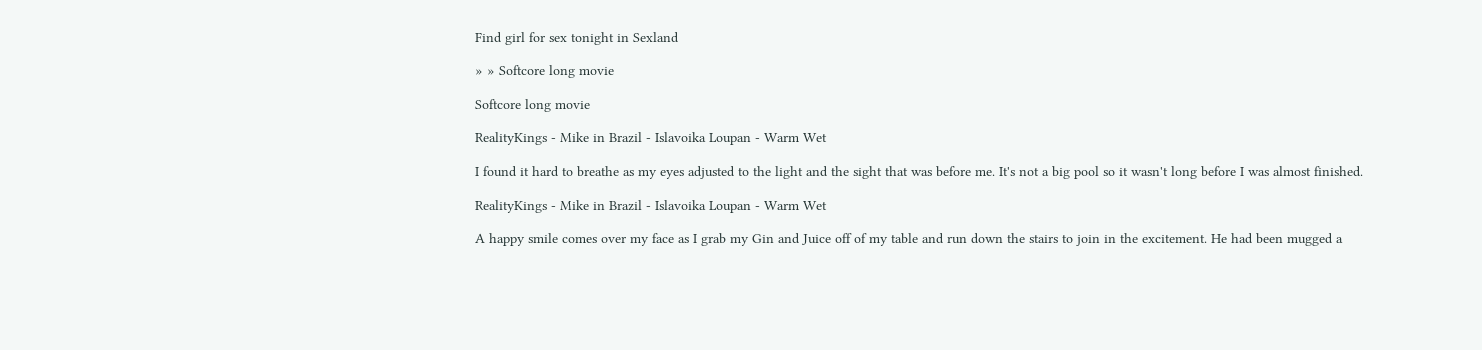Find girl for sex tonight in Sexland

» » Softcore long movie

Softcore long movie

RealityKings - Mike in Brazil - Islavoika Loupan - Warm Wet

I found it hard to breathe as my eyes adjusted to the light and the sight that was before me. It's not a big pool so it wasn't long before I was almost finished.

RealityKings - Mike in Brazil - Islavoika Loupan - Warm Wet

A happy smile comes over my face as I grab my Gin and Juice off of my table and run down the stairs to join in the excitement. He had been mugged a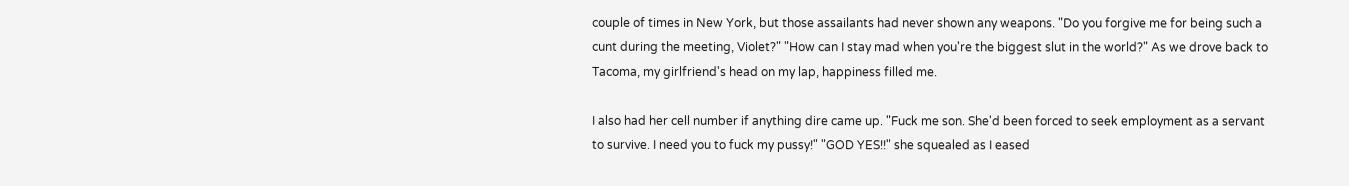couple of times in New York, but those assailants had never shown any weapons. "Do you forgive me for being such a cunt during the meeting, Violet?" "How can I stay mad when you're the biggest slut in the world?" As we drove back to Tacoma, my girlfriend's head on my lap, happiness filled me.

I also had her cell number if anything dire came up. "Fuck me son. She'd been forced to seek employment as a servant to survive. I need you to fuck my pussy!" "GOD YES!!" she squealed as I eased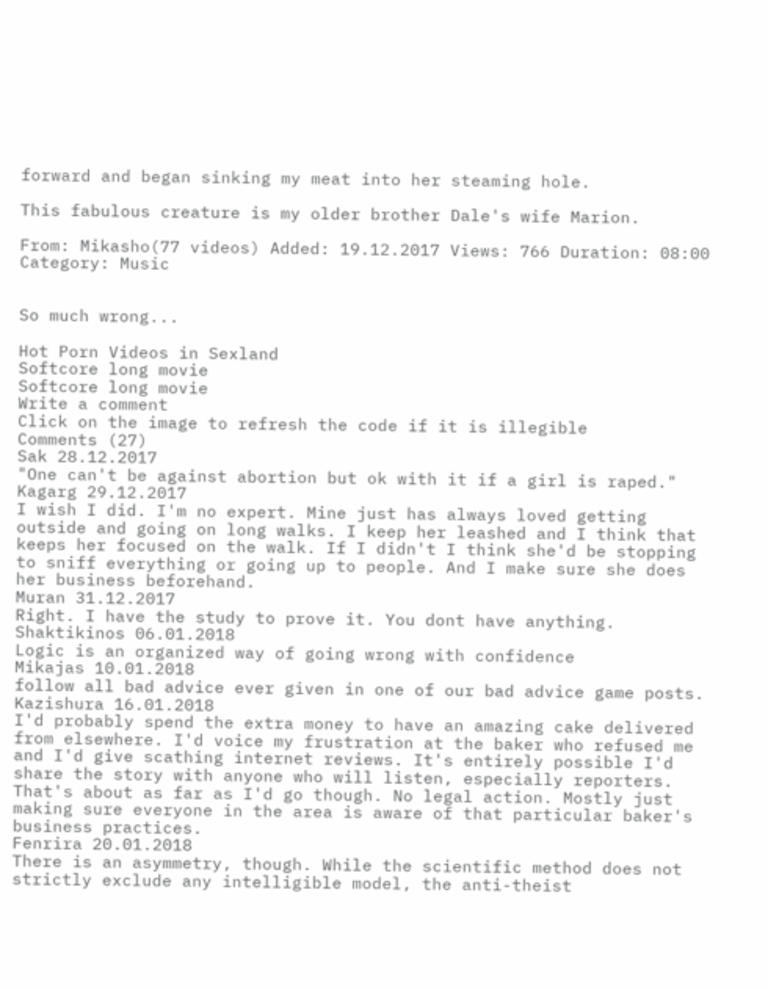forward and began sinking my meat into her steaming hole.

This fabulous creature is my older brother Dale's wife Marion.

From: Mikasho(77 videos) Added: 19.12.2017 Views: 766 Duration: 08:00
Category: Music


So much wrong...

Hot Porn Videos in Sexland
Softcore long movie
Softcore long movie
Write a comment
Click on the image to refresh the code if it is illegible
Comments (27)
Sak 28.12.2017
"One can't be against abortion but ok with it if a girl is raped."
Kagarg 29.12.2017
I wish I did. I'm no expert. Mine just has always loved getting outside and going on long walks. I keep her leashed and I think that keeps her focused on the walk. If I didn't I think she'd be stopping to sniff everything or going up to people. And I make sure she does her business beforehand.
Muran 31.12.2017
Right. I have the study to prove it. You dont have anything.
Shaktikinos 06.01.2018
Logic is an organized way of going wrong with confidence
Mikajas 10.01.2018
follow all bad advice ever given in one of our bad advice game posts.
Kazishura 16.01.2018
I'd probably spend the extra money to have an amazing cake delivered from elsewhere. I'd voice my frustration at the baker who refused me and I'd give scathing internet reviews. It's entirely possible I'd share the story with anyone who will listen, especially reporters. That's about as far as I'd go though. No legal action. Mostly just making sure everyone in the area is aware of that particular baker's business practices.
Fenrira 20.01.2018
There is an asymmetry, though. While the scientific method does not strictly exclude any intelligible model, the anti-theist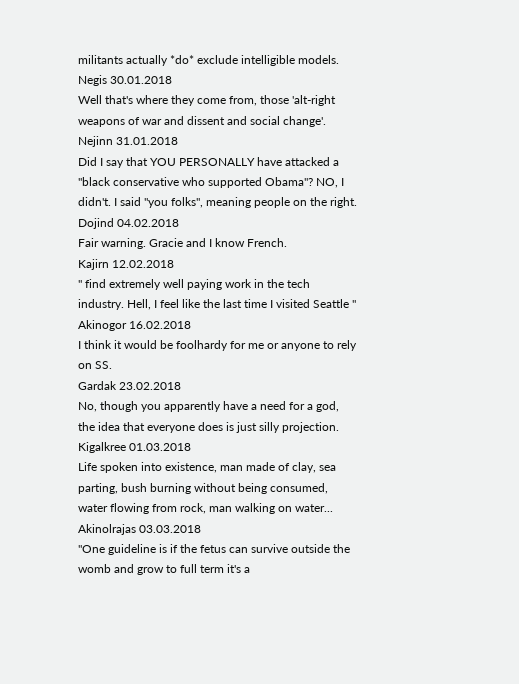militants actually *do* exclude intelligible models.
Negis 30.01.2018
Well that's where they come from, those 'alt-right weapons of war and dissent and social change'.
Nejinn 31.01.2018
Did I say that YOU PERSONALLY have attacked a "black conservative who supported Obama"? NO, I didn't. I said "you folks", meaning people on the right.
Dojind 04.02.2018
Fair warning. Gracie and I know French.
Kajirn 12.02.2018
" find extremely well paying work in the tech industry. Hell, I feel like the last time I visited Seattle "
Akinogor 16.02.2018
I think it would be foolhardy for me or anyone to rely on SS.
Gardak 23.02.2018
No, though you apparently have a need for a god, the idea that everyone does is just silly projection.
Kigalkree 01.03.2018
Life spoken into existence, man made of clay, sea parting, bush burning without being consumed, water flowing from rock, man walking on water...
Akinolrajas 03.03.2018
"One guideline is if the fetus can survive outside the womb and grow to full term it's a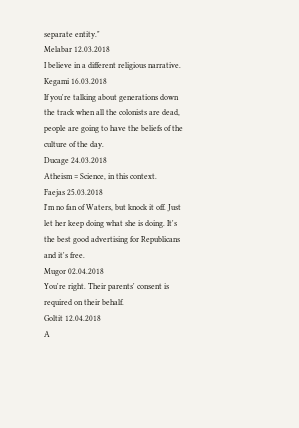separate entity."
Melabar 12.03.2018
I believe in a different religious narrative.
Kegami 16.03.2018
If you're talking about generations down the track when all the colonists are dead, people are going to have the beliefs of the culture of the day.
Ducage 24.03.2018
Atheism = Science, in this context.
Faejas 25.03.2018
I'm no fan of Waters, but knock it off. Just let her keep doing what she is doing. It's the best good advertising for Republicans and it's free.
Mugor 02.04.2018
You're right. Their parents' consent is required on their behalf.
Goltit 12.04.2018
A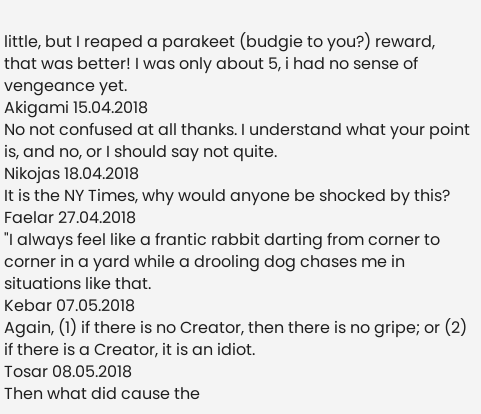little, but I reaped a parakeet (budgie to you?) reward, that was better! I was only about 5, i had no sense of vengeance yet.
Akigami 15.04.2018
No not confused at all thanks. I understand what your point is, and no, or I should say not quite.
Nikojas 18.04.2018
It is the NY Times, why would anyone be shocked by this?
Faelar 27.04.2018
"I always feel like a frantic rabbit darting from corner to corner in a yard while a drooling dog chases me in situations like that.
Kebar 07.05.2018
Again, (1) if there is no Creator, then there is no gripe; or (2) if there is a Creator, it is an idiot.
Tosar 08.05.2018
Then what did cause the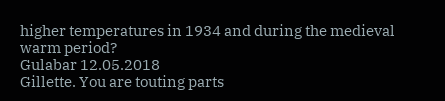higher temperatures in 1934 and during the medieval warm period?
Gulabar 12.05.2018
Gillette. You are touting parts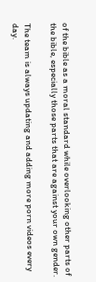of the bible as a moral standard while overlooking other parts of the bible, especially those parts that are against your own gender.

The team is always updating and adding more porn videos every day.